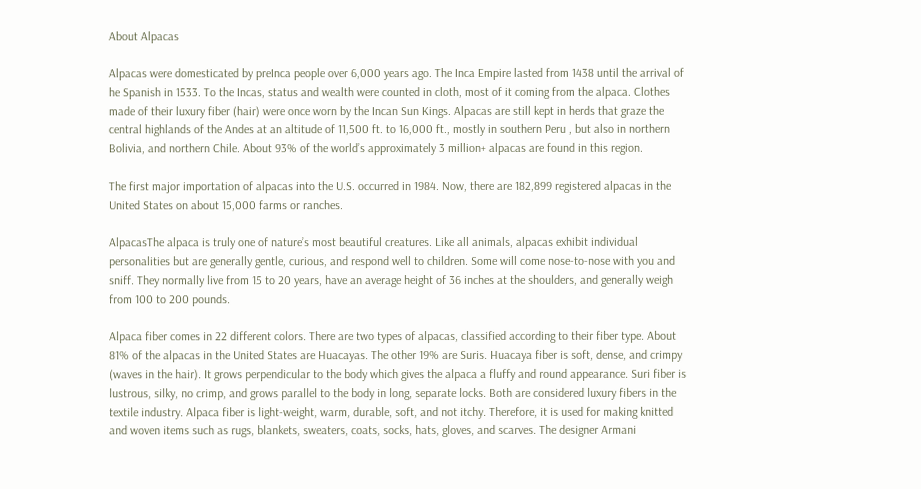About Alpacas

Alpacas were domesticated by preInca people over 6,000 years ago. The Inca Empire lasted from 1438 until the arrival of he Spanish in 1533. To the Incas, status and wealth were counted in cloth, most of it coming from the alpaca. Clothes made of their luxury fiber (hair) were once worn by the Incan Sun Kings. Alpacas are still kept in herds that graze the central highlands of the Andes at an altitude of 11,500 ft. to 16,000 ft., mostly in southern Peru , but also in northern Bolivia, and northern Chile. About 93% of the world’s approximately 3 million+ alpacas are found in this region.

The first major importation of alpacas into the U.S. occurred in 1984. Now, there are 182,899 registered alpacas in the United States on about 15,000 farms or ranches.

AlpacasThe alpaca is truly one of nature’s most beautiful creatures. Like all animals, alpacas exhibit individual personalities but are generally gentle, curious, and respond well to children. Some will come nose-to-nose with you and sniff. They normally live from 15 to 20 years, have an average height of 36 inches at the shoulders, and generally weigh from 100 to 200 pounds.

Alpaca fiber comes in 22 different colors. There are two types of alpacas, classified according to their fiber type. About 81% of the alpacas in the United States are Huacayas. The other 19% are Suris. Huacaya fiber is soft, dense, and crimpy (waves in the hair). It grows perpendicular to the body which gives the alpaca a fluffy and round appearance. Suri fiber is lustrous, silky, no crimp, and grows parallel to the body in long, separate locks. Both are considered luxury fibers in the textile industry. Alpaca fiber is light-weight, warm, durable, soft, and not itchy. Therefore, it is used for making knitted and woven items such as rugs, blankets, sweaters, coats, socks, hats, gloves, and scarves. The designer Armani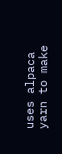uses alpaca yarn to make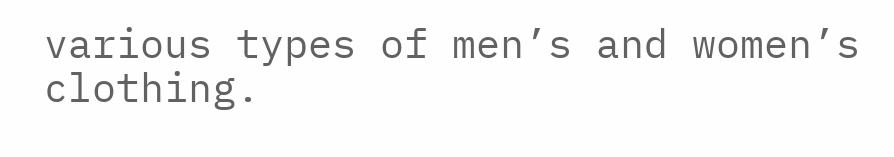various types of men’s and women’s clothing.